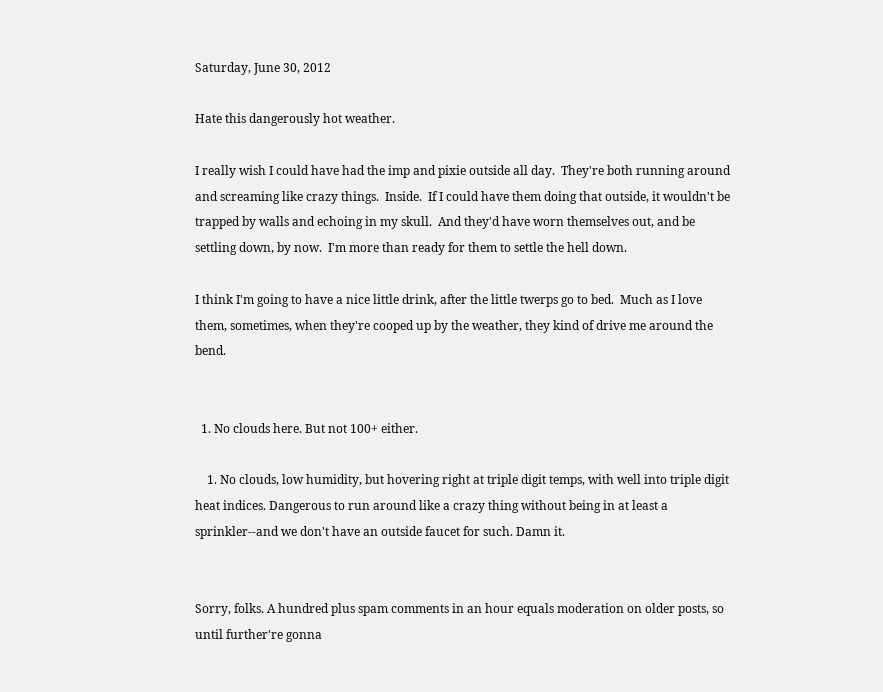Saturday, June 30, 2012

Hate this dangerously hot weather.

I really wish I could have had the imp and pixie outside all day.  They're both running around and screaming like crazy things.  Inside.  If I could have them doing that outside, it wouldn't be trapped by walls and echoing in my skull.  And they'd have worn themselves out, and be settling down, by now.  I'm more than ready for them to settle the hell down.

I think I'm going to have a nice little drink, after the little twerps go to bed.  Much as I love them, sometimes, when they're cooped up by the weather, they kind of drive me around the bend.


  1. No clouds here. But not 100+ either.

    1. No clouds, low humidity, but hovering right at triple digit temps, with well into triple digit heat indices. Dangerous to run around like a crazy thing without being in at least a sprinkler--and we don't have an outside faucet for such. Damn it.


Sorry, folks. A hundred plus spam comments in an hour equals moderation on older posts, so until further're gonna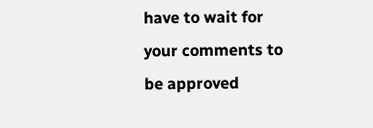have to wait for your comments to be approved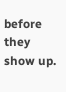before they show up.